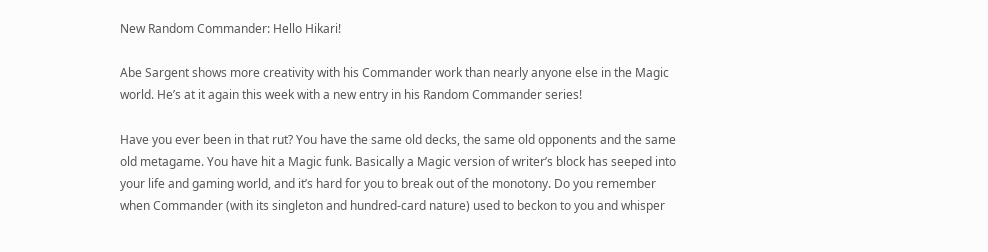New Random Commander: Hello Hikari!

Abe Sargent shows more creativity with his Commander work than nearly anyone else in the Magic world. He’s at it again this week with a new entry in his Random Commander series!

Have you ever been in that rut? You have the same old decks, the same old opponents and the same old metagame. You have hit a Magic funk. Basically a Magic version of writer’s block has seeped into your life and gaming world, and it’s hard for you to break out of the monotony. Do you remember when Commander (with its singleton and hundred-card nature) used to beckon to you and whisper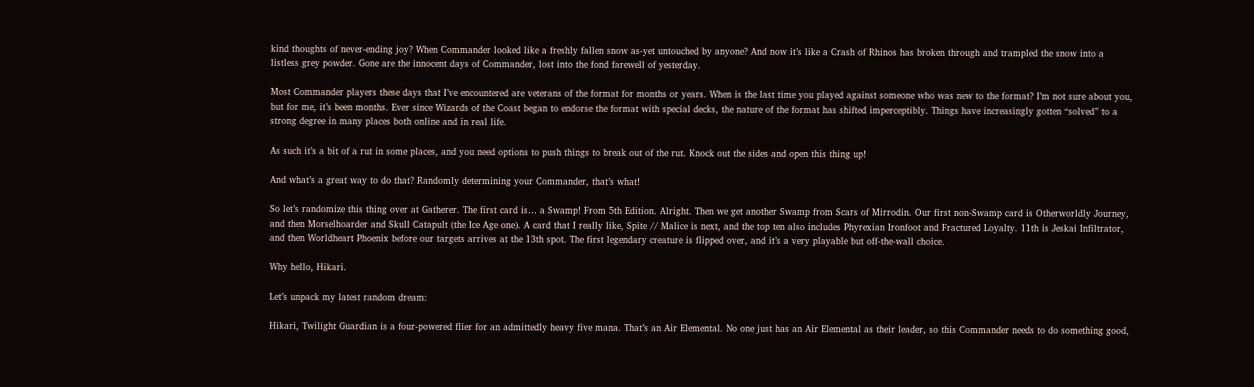kind thoughts of never-ending joy? When Commander looked like a freshly fallen snow as-yet untouched by anyone? And now it’s like a Crash of Rhinos has broken through and trampled the snow into a listless grey powder. Gone are the innocent days of Commander, lost into the fond farewell of yesterday.

Most Commander players these days that I’ve encountered are veterans of the format for months or years. When is the last time you played against someone who was new to the format? I’m not sure about you, but for me, it’s been months. Ever since Wizards of the Coast began to endorse the format with special decks, the nature of the format has shifted imperceptibly. Things have increasingly gotten “solved” to a strong degree in many places both online and in real life.

As such it’s a bit of a rut in some places, and you need options to push things to break out of the rut. Knock out the sides and open this thing up!

And what’s a great way to do that? Randomly determining your Commander, that’s what!

So let’s randomize this thing over at Gatherer. The first card is… a Swamp! From 5th Edition. Alright. Then we get another Swamp from Scars of Mirrodin. Our first non-Swamp card is Otherworldly Journey, and then Morselhoarder and Skull Catapult (the Ice Age one). A card that I really like, Spite // Malice is next, and the top ten also includes Phyrexian Ironfoot and Fractured Loyalty. 11th is Jeskai Infiltrator, and then Worldheart Phoenix before our targets arrives at the 13th spot. The first legendary creature is flipped over, and it’s a very playable but off-the-wall choice.

Why hello, Hikari.

Let’s unpack my latest random dream:

Hikari, Twilight Guardian is a four-powered flier for an admittedly heavy five mana. That’s an Air Elemental. No one just has an Air Elemental as their leader, so this Commander needs to do something good,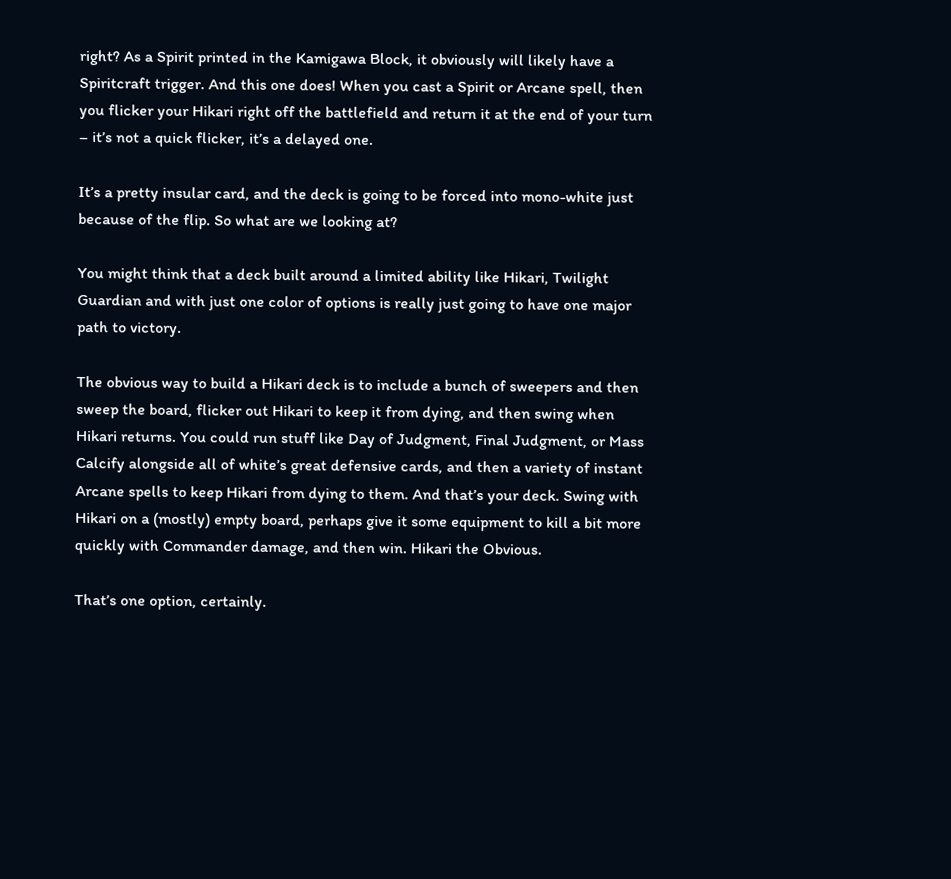right? As a Spirit printed in the Kamigawa Block, it obviously will likely have a Spiritcraft trigger. And this one does! When you cast a Spirit or Arcane spell, then you flicker your Hikari right off the battlefield and return it at the end of your turn – it’s not a quick flicker, it’s a delayed one.

It’s a pretty insular card, and the deck is going to be forced into mono-white just because of the flip. So what are we looking at?

You might think that a deck built around a limited ability like Hikari, Twilight Guardian and with just one color of options is really just going to have one major path to victory.

The obvious way to build a Hikari deck is to include a bunch of sweepers and then sweep the board, flicker out Hikari to keep it from dying, and then swing when Hikari returns. You could run stuff like Day of Judgment, Final Judgment, or Mass Calcify alongside all of white’s great defensive cards, and then a variety of instant Arcane spells to keep Hikari from dying to them. And that’s your deck. Swing with Hikari on a (mostly) empty board, perhaps give it some equipment to kill a bit more quickly with Commander damage, and then win. Hikari the Obvious.

That’s one option, certainly.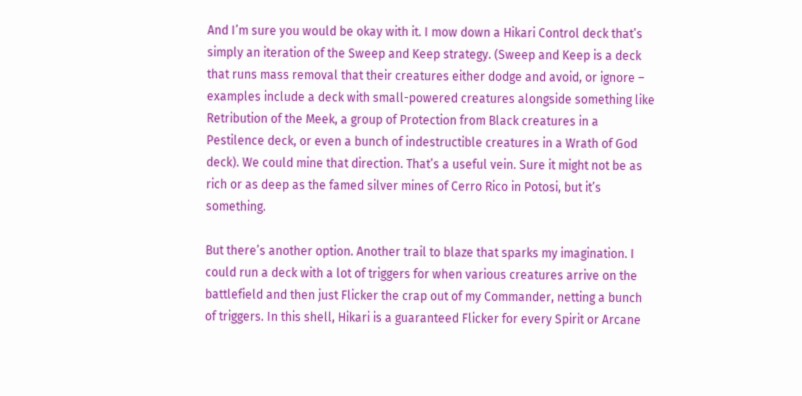And I’m sure you would be okay with it. I mow down a Hikari Control deck that’s simply an iteration of the Sweep and Keep strategy. (Sweep and Keep is a deck that runs mass removal that their creatures either dodge and avoid, or ignore – examples include a deck with small-powered creatures alongside something like Retribution of the Meek, a group of Protection from Black creatures in a Pestilence deck, or even a bunch of indestructible creatures in a Wrath of God deck). We could mine that direction. That’s a useful vein. Sure it might not be as rich or as deep as the famed silver mines of Cerro Rico in Potosi, but it’s something.

But there’s another option. Another trail to blaze that sparks my imagination. I could run a deck with a lot of triggers for when various creatures arrive on the battlefield and then just Flicker the crap out of my Commander, netting a bunch of triggers. In this shell, Hikari is a guaranteed Flicker for every Spirit or Arcane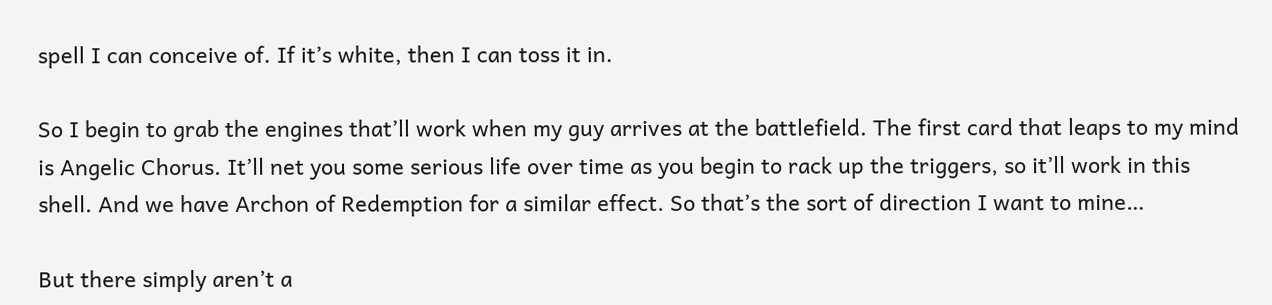spell I can conceive of. If it’s white, then I can toss it in.

So I begin to grab the engines that’ll work when my guy arrives at the battlefield. The first card that leaps to my mind is Angelic Chorus. It’ll net you some serious life over time as you begin to rack up the triggers, so it’ll work in this shell. And we have Archon of Redemption for a similar effect. So that’s the sort of direction I want to mine…

But there simply aren’t a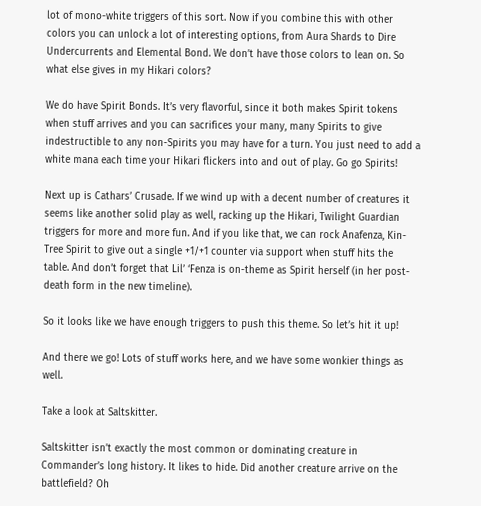lot of mono-white triggers of this sort. Now if you combine this with other colors you can unlock a lot of interesting options, from Aura Shards to Dire Undercurrents and Elemental Bond. We don’t have those colors to lean on. So what else gives in my Hikari colors?

We do have Spirit Bonds. It’s very flavorful, since it both makes Spirit tokens when stuff arrives and you can sacrifices your many, many Spirits to give indestructible to any non-Spirits you may have for a turn. You just need to add a white mana each time your Hikari flickers into and out of play. Go go Spirits!

Next up is Cathars’ Crusade. If we wind up with a decent number of creatures it seems like another solid play as well, racking up the Hikari, Twilight Guardian triggers for more and more fun. And if you like that, we can rock Anafenza, Kin-Tree Spirit to give out a single +1/+1 counter via support when stuff hits the table. And don’t forget that Lil’ ‘Fenza is on-theme as Spirit herself (in her post-death form in the new timeline).

So it looks like we have enough triggers to push this theme. So let’s hit it up!

And there we go! Lots of stuff works here, and we have some wonkier things as well.

Take a look at Saltskitter.

Saltskitter isn’t exactly the most common or dominating creature in Commander’s long history. It likes to hide. Did another creature arrive on the battlefield? Oh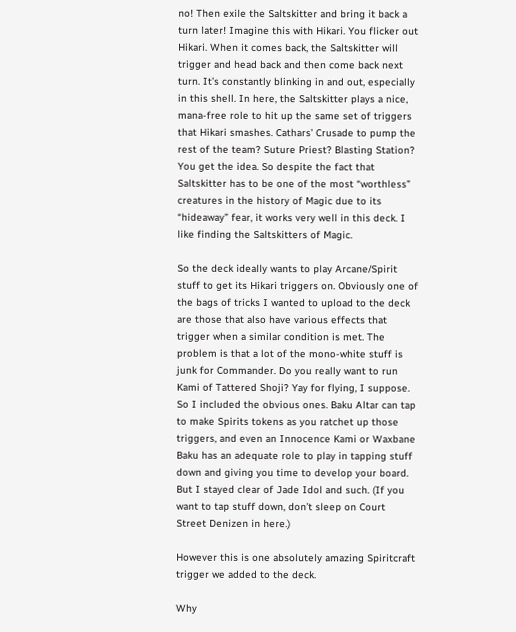no! Then exile the Saltskitter and bring it back a turn later! Imagine this with Hikari. You flicker out Hikari. When it comes back, the Saltskitter will trigger and head back and then come back next turn. It’s constantly blinking in and out, especially in this shell. In here, the Saltskitter plays a nice, mana-free role to hit up the same set of triggers that Hikari smashes. Cathars’ Crusade to pump the rest of the team? Suture Priest? Blasting Station? You get the idea. So despite the fact that Saltskitter has to be one of the most “worthless” creatures in the history of Magic due to its “hideaway” fear, it works very well in this deck. I like finding the Saltskitters of Magic.

So the deck ideally wants to play Arcane/Spirit stuff to get its Hikari triggers on. Obviously one of the bags of tricks I wanted to upload to the deck are those that also have various effects that trigger when a similar condition is met. The problem is that a lot of the mono-white stuff is junk for Commander. Do you really want to run Kami of Tattered Shoji? Yay for flying, I suppose. So I included the obvious ones. Baku Altar can tap to make Spirits tokens as you ratchet up those triggers, and even an Innocence Kami or Waxbane Baku has an adequate role to play in tapping stuff down and giving you time to develop your board. But I stayed clear of Jade Idol and such. (If you want to tap stuff down, don’t sleep on Court Street Denizen in here.)

However this is one absolutely amazing Spiritcraft trigger we added to the deck.

Why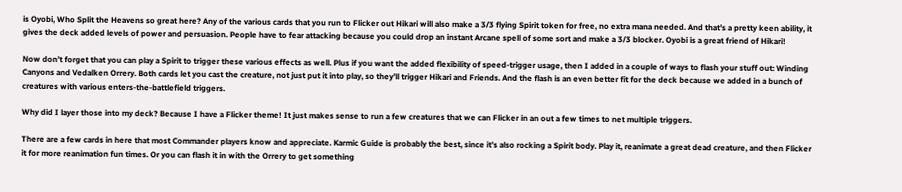is Oyobi, Who Split the Heavens so great here? Any of the various cards that you run to Flicker out Hikari will also make a 3/3 flying Spirit token for free, no extra mana needed. And that’s a pretty keen ability, it gives the deck added levels of power and persuasion. People have to fear attacking because you could drop an instant Arcane spell of some sort and make a 3/3 blocker. Oyobi is a great friend of Hikari!

Now don’t forget that you can play a Spirit to trigger these various effects as well. Plus if you want the added flexibility of speed-trigger usage, then I added in a couple of ways to flash your stuff out: Winding Canyons and Vedalken Orrery. Both cards let you cast the creature, not just put it into play, so they’ll trigger Hikari and Friends. And the flash is an even better fit for the deck because we added in a bunch of creatures with various enters-the-battlefield triggers.

Why did I layer those into my deck? Because I have a Flicker theme! It just makes sense to run a few creatures that we can Flicker in an out a few times to net multiple triggers.

There are a few cards in here that most Commander players know and appreciate. Karmic Guide is probably the best, since it’s also rocking a Spirit body. Play it, reanimate a great dead creature, and then Flicker it for more reanimation fun times. Or you can flash it in with the Orrery to get something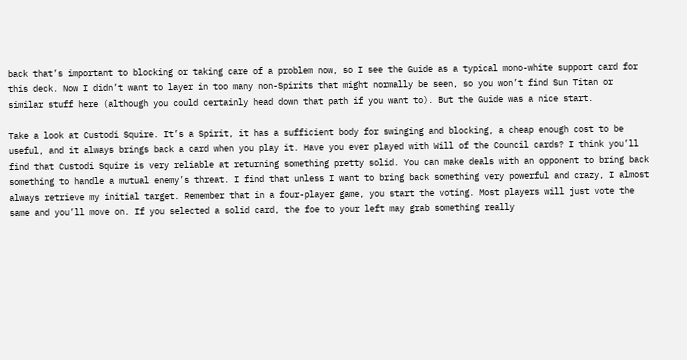back that’s important to blocking or taking care of a problem now, so I see the Guide as a typical mono-white support card for this deck. Now I didn’t want to layer in too many non-Spirits that might normally be seen, so you won’t find Sun Titan or similar stuff here (although you could certainly head down that path if you want to). But the Guide was a nice start.

Take a look at Custodi Squire. It’s a Spirit, it has a sufficient body for swinging and blocking, a cheap enough cost to be useful, and it always brings back a card when you play it. Have you ever played with Will of the Council cards? I think you’ll find that Custodi Squire is very reliable at returning something pretty solid. You can make deals with an opponent to bring back something to handle a mutual enemy’s threat. I find that unless I want to bring back something very powerful and crazy, I almost always retrieve my initial target. Remember that in a four-player game, you start the voting. Most players will just vote the same and you’ll move on. If you selected a solid card, the foe to your left may grab something really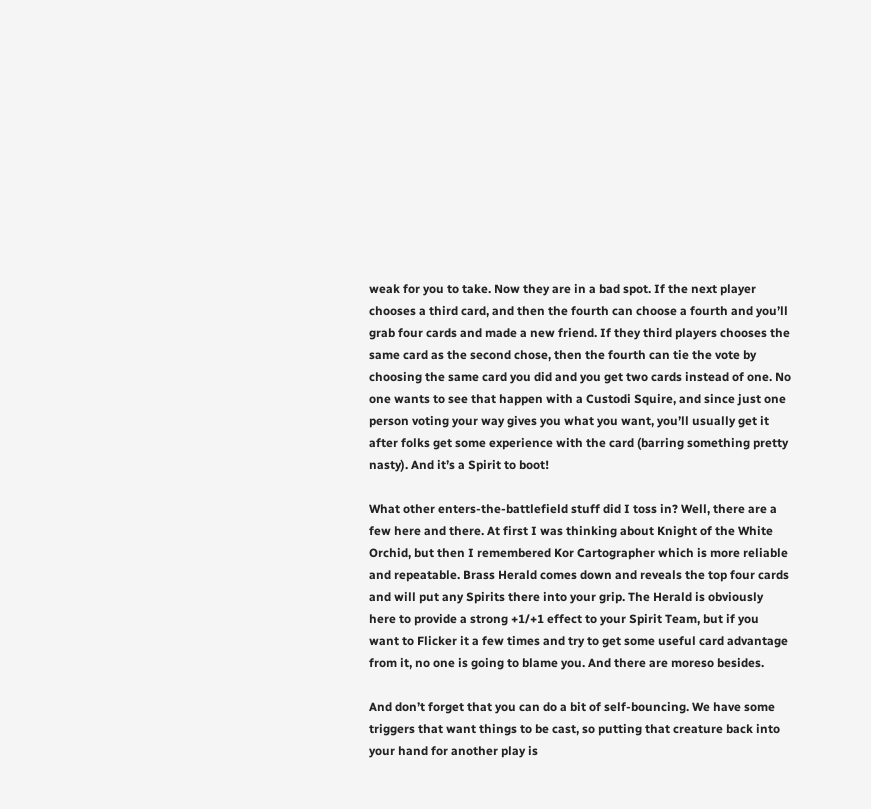weak for you to take. Now they are in a bad spot. If the next player chooses a third card, and then the fourth can choose a fourth and you’ll grab four cards and made a new friend. If they third players chooses the same card as the second chose, then the fourth can tie the vote by choosing the same card you did and you get two cards instead of one. No one wants to see that happen with a Custodi Squire, and since just one person voting your way gives you what you want, you’ll usually get it after folks get some experience with the card (barring something pretty nasty). And it’s a Spirit to boot!

What other enters-the-battlefield stuff did I toss in? Well, there are a few here and there. At first I was thinking about Knight of the White Orchid, but then I remembered Kor Cartographer which is more reliable and repeatable. Brass Herald comes down and reveals the top four cards and will put any Spirits there into your grip. The Herald is obviously here to provide a strong +1/+1 effect to your Spirit Team, but if you want to Flicker it a few times and try to get some useful card advantage from it, no one is going to blame you. And there are moreso besides.

And don’t forget that you can do a bit of self-bouncing. We have some triggers that want things to be cast, so putting that creature back into your hand for another play is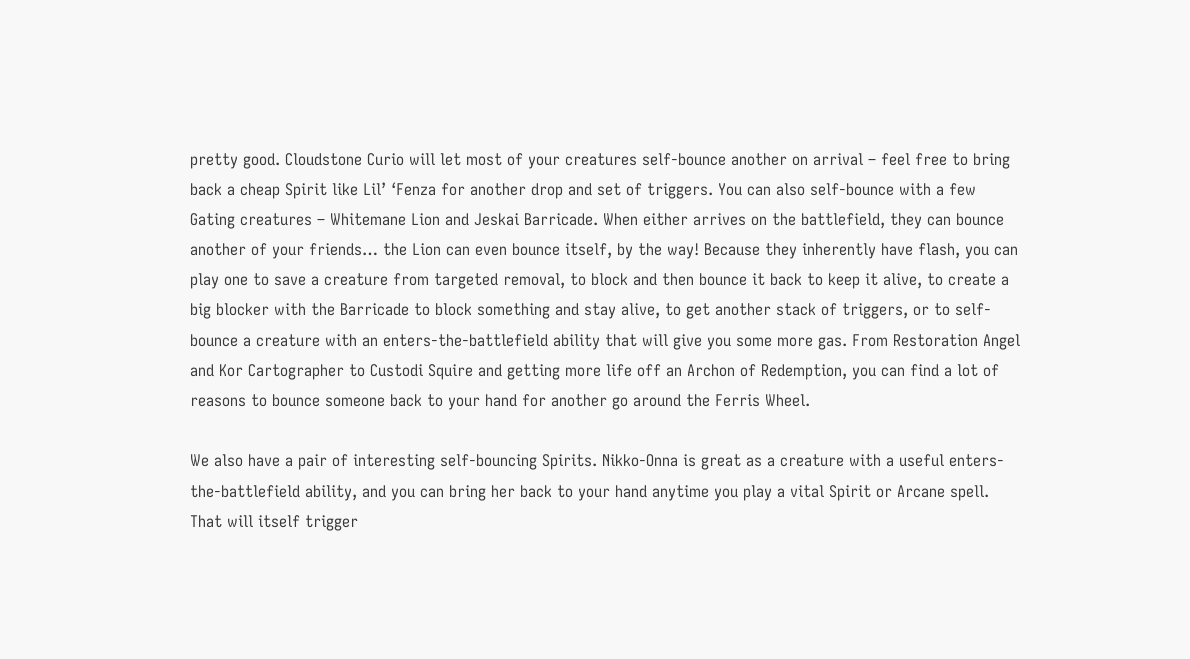pretty good. Cloudstone Curio will let most of your creatures self-bounce another on arrival – feel free to bring back a cheap Spirit like Lil’ ‘Fenza for another drop and set of triggers. You can also self-bounce with a few Gating creatures – Whitemane Lion and Jeskai Barricade. When either arrives on the battlefield, they can bounce another of your friends… the Lion can even bounce itself, by the way! Because they inherently have flash, you can play one to save a creature from targeted removal, to block and then bounce it back to keep it alive, to create a big blocker with the Barricade to block something and stay alive, to get another stack of triggers, or to self-bounce a creature with an enters-the-battlefield ability that will give you some more gas. From Restoration Angel and Kor Cartographer to Custodi Squire and getting more life off an Archon of Redemption, you can find a lot of reasons to bounce someone back to your hand for another go around the Ferris Wheel.

We also have a pair of interesting self-bouncing Spirits. Nikko-Onna is great as a creature with a useful enters-the-battlefield ability, and you can bring her back to your hand anytime you play a vital Spirit or Arcane spell. That will itself trigger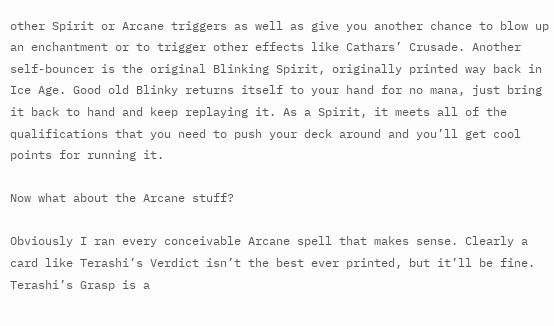other Spirit or Arcane triggers as well as give you another chance to blow up an enchantment or to trigger other effects like Cathars’ Crusade. Another self-bouncer is the original Blinking Spirit, originally printed way back in Ice Age. Good old Blinky returns itself to your hand for no mana, just bring it back to hand and keep replaying it. As a Spirit, it meets all of the qualifications that you need to push your deck around and you’ll get cool points for running it.

Now what about the Arcane stuff?

Obviously I ran every conceivable Arcane spell that makes sense. Clearly a card like Terashi’s Verdict isn’t the best ever printed, but it’ll be fine. Terashi’s Grasp is a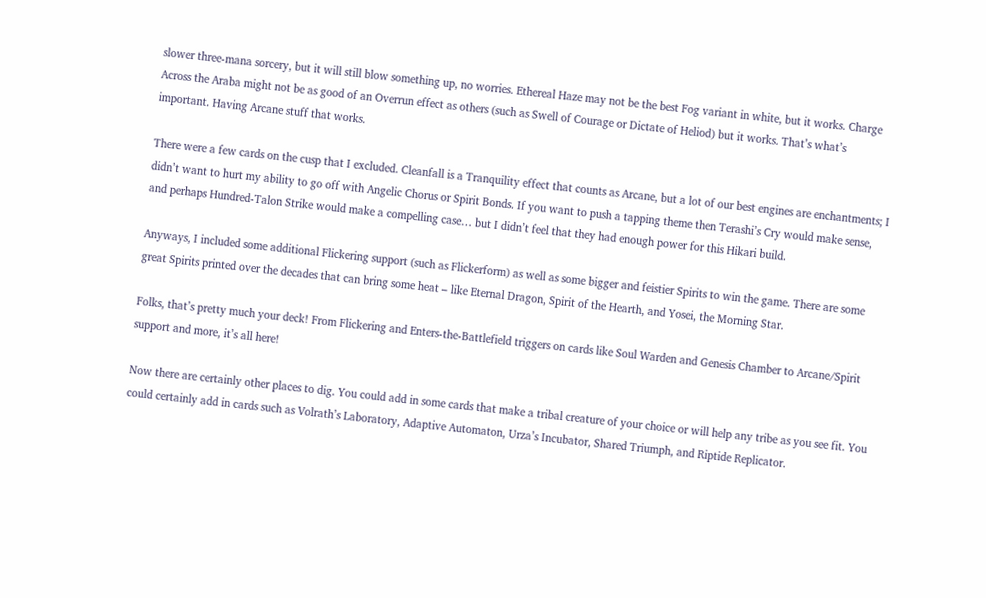slower three-mana sorcery, but it will still blow something up, no worries. Ethereal Haze may not be the best Fog variant in white, but it works. Charge Across the Araba might not be as good of an Overrun effect as others (such as Swell of Courage or Dictate of Heliod) but it works. That’s what’s important. Having Arcane stuff that works.

There were a few cards on the cusp that I excluded. Cleanfall is a Tranquility effect that counts as Arcane, but a lot of our best engines are enchantments; I didn’t want to hurt my ability to go off with Angelic Chorus or Spirit Bonds. If you want to push a tapping theme then Terashi’s Cry would make sense, and perhaps Hundred-Talon Strike would make a compelling case… but I didn’t feel that they had enough power for this Hikari build.

Anyways, I included some additional Flickering support (such as Flickerform) as well as some bigger and feistier Spirits to win the game. There are some great Spirits printed over the decades that can bring some heat – like Eternal Dragon, Spirit of the Hearth, and Yosei, the Morning Star.

Folks, that’s pretty much your deck! From Flickering and Enters-the-Battlefield triggers on cards like Soul Warden and Genesis Chamber to Arcane/Spirit support and more, it’s all here!

Now there are certainly other places to dig. You could add in some cards that make a tribal creature of your choice or will help any tribe as you see fit. You could certainly add in cards such as Volrath’s Laboratory, Adaptive Automaton, Urza’s Incubator, Shared Triumph, and Riptide Replicator.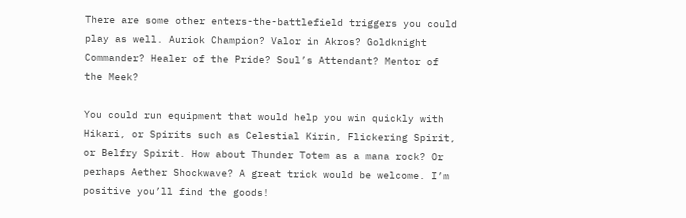There are some other enters-the-battlefield triggers you could play as well. Auriok Champion? Valor in Akros? Goldknight Commander? Healer of the Pride? Soul’s Attendant? Mentor of the Meek?

You could run equipment that would help you win quickly with Hikari, or Spirits such as Celestial Kirin, Flickering Spirit, or Belfry Spirit. How about Thunder Totem as a mana rock? Or perhaps Aether Shockwave? A great trick would be welcome. I’m positive you’ll find the goods!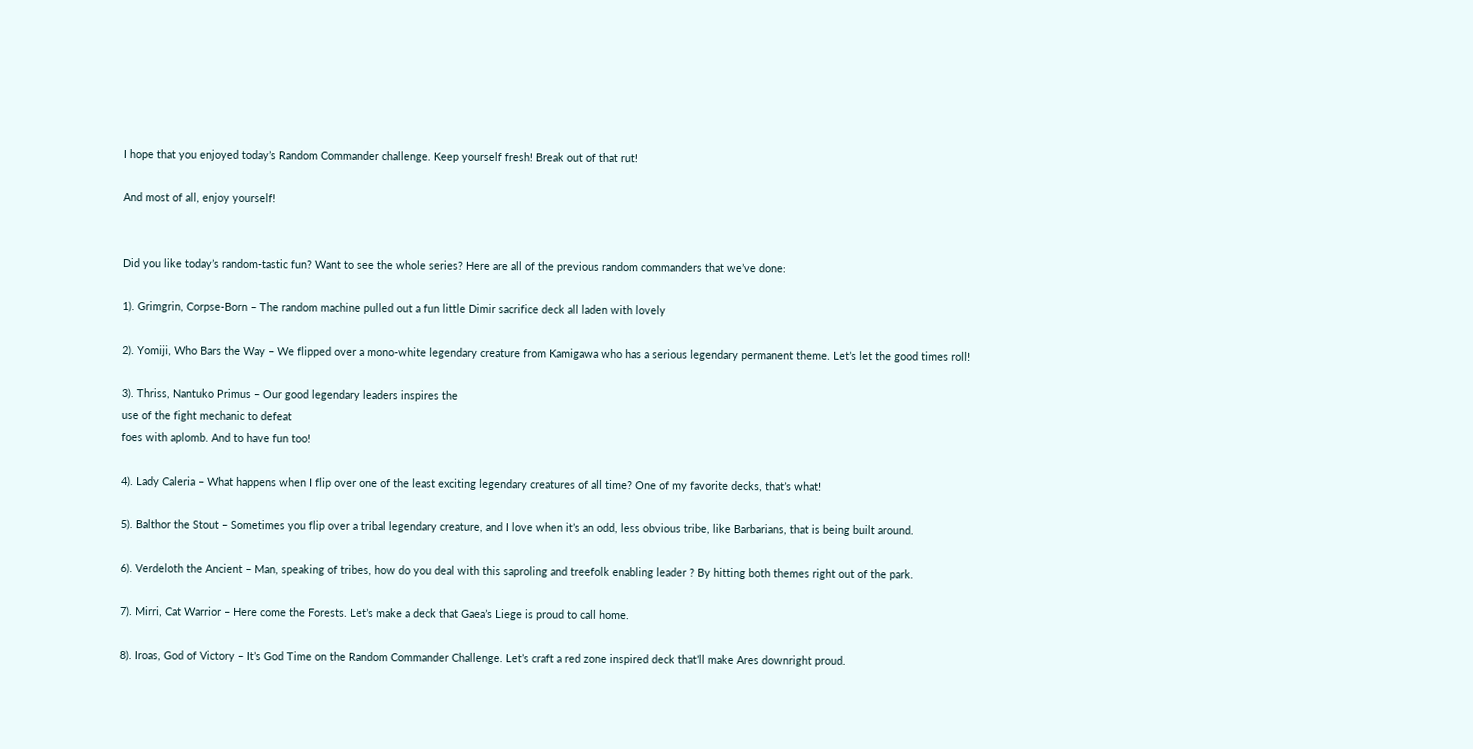I hope that you enjoyed today’s Random Commander challenge. Keep yourself fresh! Break out of that rut!

And most of all, enjoy yourself!


Did you like today’s random-tastic fun? Want to see the whole series? Here are all of the previous random commanders that we’ve done:

1). Grimgrin, Corpse-Born – The random machine pulled out a fun little Dimir sacrifice deck all laden with lovely

2). Yomiji, Who Bars the Way – We flipped over a mono-white legendary creature from Kamigawa who has a serious legendary permanent theme. Let’s let the good times roll!

3). Thriss, Nantuko Primus – Our good legendary leaders inspires the
use of the fight mechanic to defeat
foes with aplomb. And to have fun too!

4). Lady Caleria – What happens when I flip over one of the least exciting legendary creatures of all time? One of my favorite decks, that’s what!

5). Balthor the Stout – Sometimes you flip over a tribal legendary creature, and I love when it’s an odd, less obvious tribe, like Barbarians, that is being built around.

6). Verdeloth the Ancient – Man, speaking of tribes, how do you deal with this saproling and treefolk enabling leader ? By hitting both themes right out of the park.

7). Mirri, Cat Warrior – Here come the Forests. Let’s make a deck that Gaea’s Liege is proud to call home.

8). Iroas, God of Victory – It’s God Time on the Random Commander Challenge. Let’s craft a red zone inspired deck that’ll make Ares downright proud.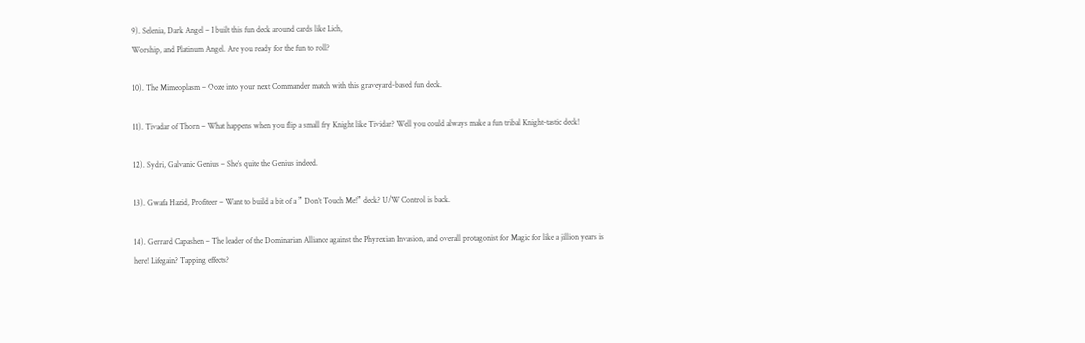9). Selenia, Dark Angel – I built this fun deck around cards like Lich,
Worship, and Platinum Angel. Are you ready for the fun to roll?

10). The Mimeoplasm – Ooze into your next Commander match with this graveyard-based fun deck.

11). Tivadar of Thorn – What happens when you flip a small fry Knight like Tividar? Well you could always make a fun tribal Knight-tastic deck!

12). Sydri, Galvanic Genius – She’s quite the Genius indeed.

13). Gwafa Hazid, Profiteer – Want to build a bit of a ” Don’t Touch Me!” deck? U/W Control is back.

14). Gerrard Capashen – The leader of the Dominarian Alliance against the Phyrexian Invasion, and overall protagonist for Magic for like a jillion years is
here! Lifegain? Tapping effects?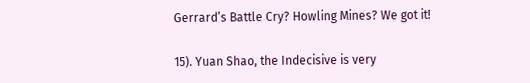Gerrard’s Battle Cry? Howling Mines? We got it!

15). Yuan Shao, the Indecisive is very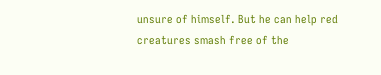unsure of himself. But he can help red creatures smash free of the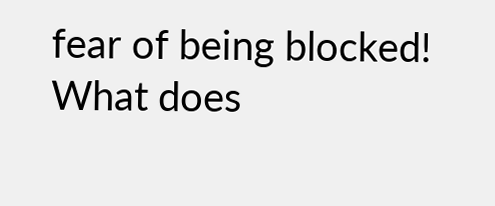fear of being blocked! What does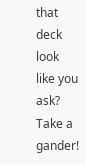that deck look like you ask? Take a gander!